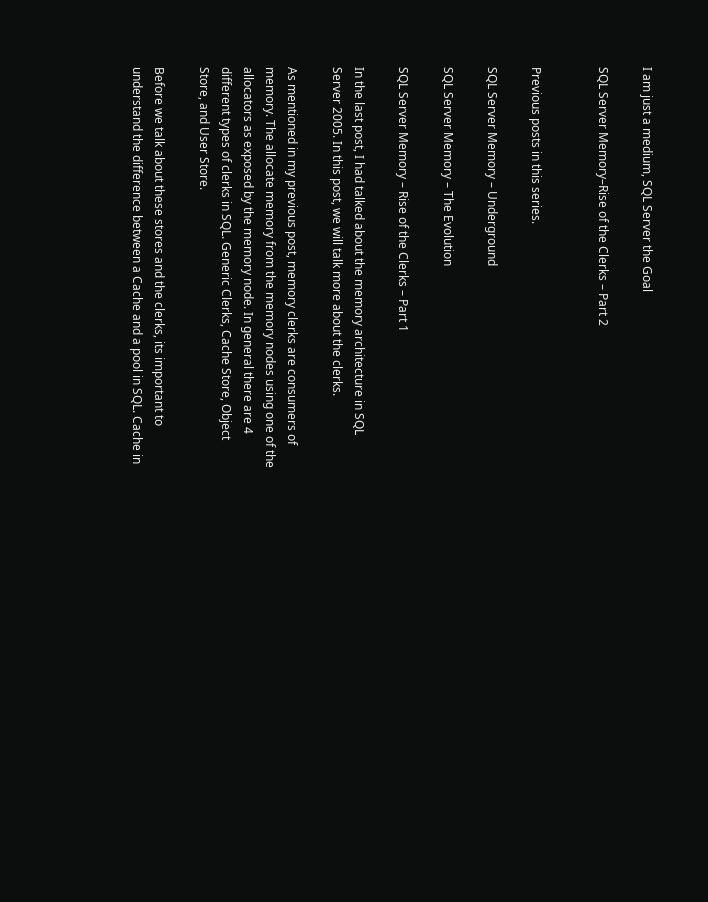I am just a medium, SQL Server the Goal

SQL Server Memory–Rise of the Clerks – Part 2


Previous posts in this series.

SQL Server Memory – Underground

SQL Server Memory – The Evolution

SQL Server Memory – Rise of the Clerks – Part 1

In the last post, I had talked about the memory architecture in SQL Server 2005. In this post, we will talk more about the clerks.

As mentioned in my previous post, memory clerks are consumers of memory. The allocate memory from the memory nodes using one of the allocators as exposed by the memory node. In general there are 4 different types of clerks in SQL. Generic Clerks, Cache Store, Object Store, and User Store.

Before we talk about these stores and the clerks, its important to understand the difference between a Cache and a pool in SQL. Cache in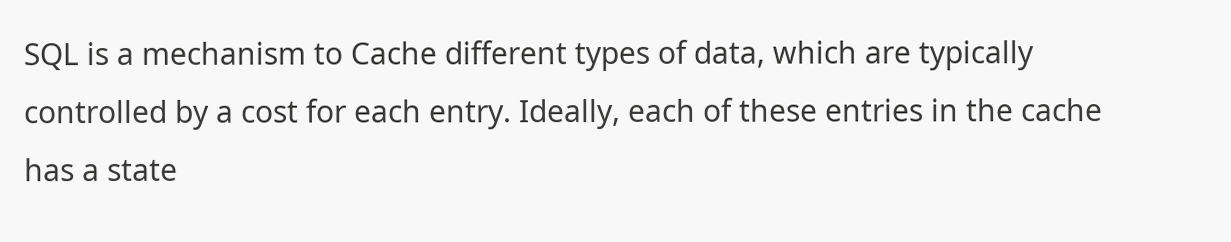SQL is a mechanism to Cache different types of data, which are typically controlled by a cost for each entry. Ideally, each of these entries in the cache has a state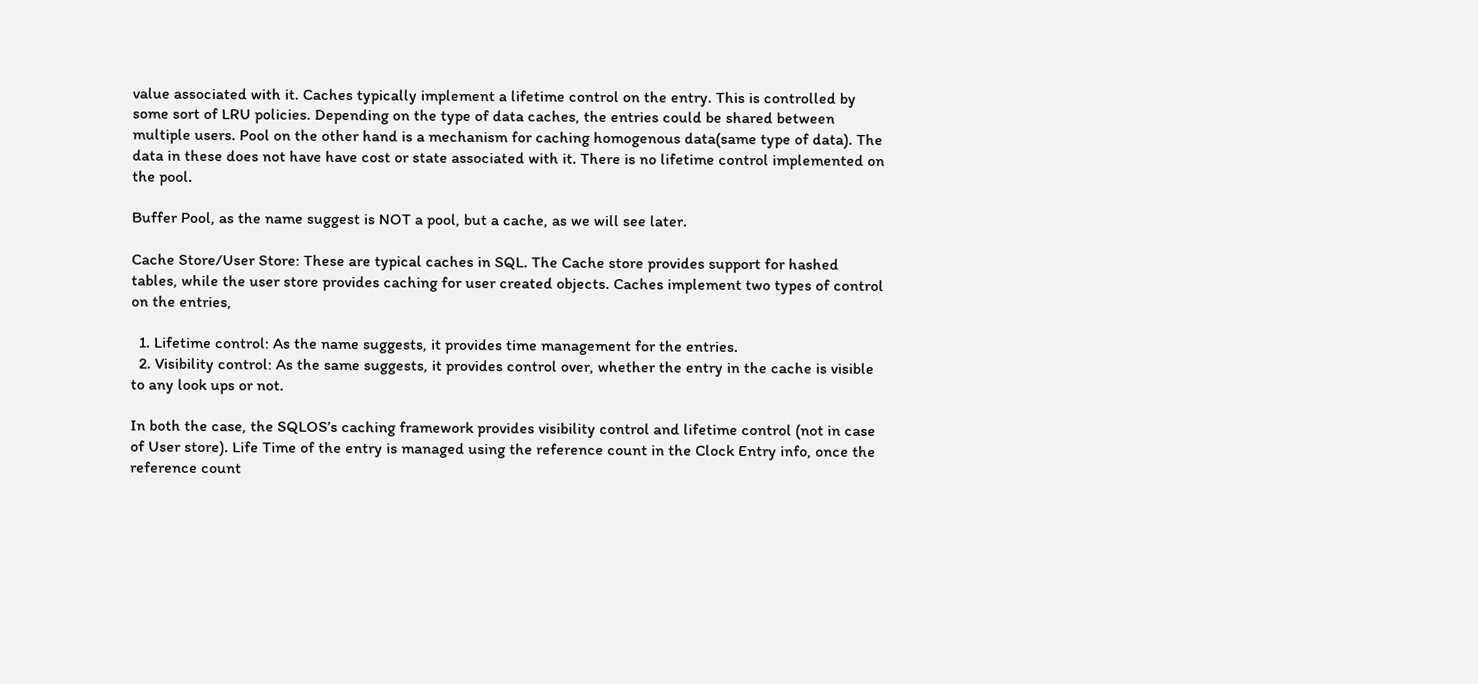value associated with it. Caches typically implement a lifetime control on the entry. This is controlled by some sort of LRU policies. Depending on the type of data caches, the entries could be shared between multiple users. Pool on the other hand is a mechanism for caching homogenous data(same type of data). The data in these does not have have cost or state associated with it. There is no lifetime control implemented on the pool.

Buffer Pool, as the name suggest is NOT a pool, but a cache, as we will see later.

Cache Store/User Store: These are typical caches in SQL. The Cache store provides support for hashed tables, while the user store provides caching for user created objects. Caches implement two types of control on the entries,

  1. Lifetime control: As the name suggests, it provides time management for the entries.
  2. Visibility control: As the same suggests, it provides control over, whether the entry in the cache is visible to any look ups or not.

In both the case, the SQLOS’s caching framework provides visibility control and lifetime control (not in case of User store). Life Time of the entry is managed using the reference count in the Clock Entry info, once the reference count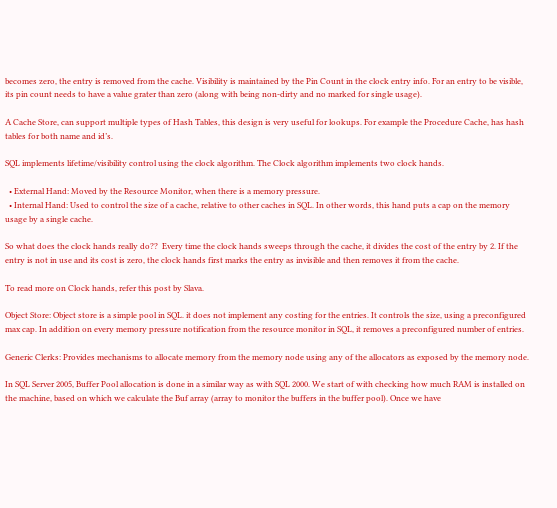becomes zero, the entry is removed from the cache. Visibility is maintained by the Pin Count in the clock entry info. For an entry to be visible, its pin count needs to have a value grater than zero (along with being non-dirty and no marked for single usage).

A Cache Store, can support multiple types of Hash Tables, this design is very useful for lookups. For example the Procedure Cache, has hash tables for both name and id’s.

SQL implements lifetime/visibility control using the clock algorithm. The Clock algorithm implements two clock hands.

  • External Hand: Moved by the Resource Monitor, when there is a memory pressure.
  • Internal Hand: Used to control the size of a cache, relative to other caches in SQL. In other words, this hand puts a cap on the memory usage by a single cache.

So what does the clock hands really do??  Every time the clock hands sweeps through the cache, it divides the cost of the entry by 2. If the entry is not in use and its cost is zero, the clock hands first marks the entry as invisible and then removes it from the cache.

To read more on Clock hands, refer this post by Slava.

Object Store: Object store is a simple pool in SQL. it does not implement any costing for the entries. It controls the size, using a preconfigured max cap. In addition on every memory pressure notification from the resource monitor in SQL, it removes a preconfigured number of entries.

Generic Clerks: Provides mechanisms to allocate memory from the memory node using any of the allocators as exposed by the memory node.

In SQL Server 2005, Buffer Pool allocation is done in a similar way as with SQL 2000. We start of with checking how much RAM is installed on the machine, based on which we calculate the Buf array (array to monitor the buffers in the buffer pool). Once we have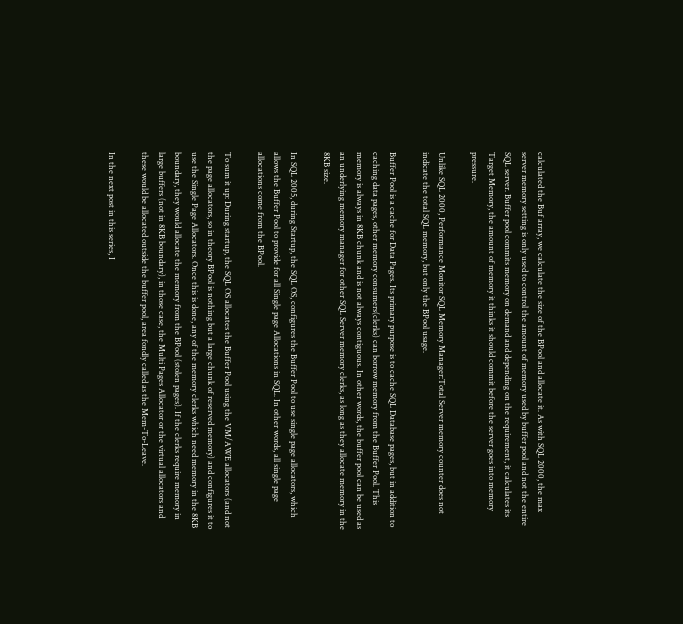calculated the Buf array, we calculate the size of the BPool and allocate it. As with SQL 2000, the max server memory setting is only used to control the amount of memory used by buffer pool and not the entire SQL server. Buffer pool commits memory on demand and depending on the requirement, it calculates its Target Memory, the amount of memory it thinks it should commit before the server goes into memory pressure.

Unlike SQL 2000, Performance Monitor SQL Memory Manager:Total Server memory counter does not indicate the total SQL memory, but only the BPool usage.

Buffer Pool is a cache for Data Pages. Its primary purpose is to cache SQL Database pages, but in addition to caching data pages, other memory consumers(clerks) can borrow memory from the Buffer Pool. This memory is always in 8KB chunk and is not always contiguous. In other words, the buffer pool can be used as an underlying memory manager for other SQL Server memory clerks, as long as they allocate memory in the 8KB size.

In SQL 2005, during Startup, the SQL OS, configures the Buffer Pool to use single page allocators, which allows the Buffer Pool to provide for all Single page Allocations in SQL. In other words, all single page allocations come from the BPool.

To sum it up: During startup, the SQL OS allocates the Buffer Pool using the VM/AWE allocators (and not the page allocators, so in theory BPool is nothing but a large chunk of reserved memory) and configures it to use the Single Page Allocators. Once this is done, any of the memory clerks which need memory in the 8KB boundary, they would allocate the memory from the BPool (stolen pages). If the clerks require memory in large buffers (not in 8KB boundary), in those case, the Multi Pages Allocator or the virtual allocators and these would be allocated outside the buffer pool, area fondly called as the Mem-To-Leave.

In the next post in this series, I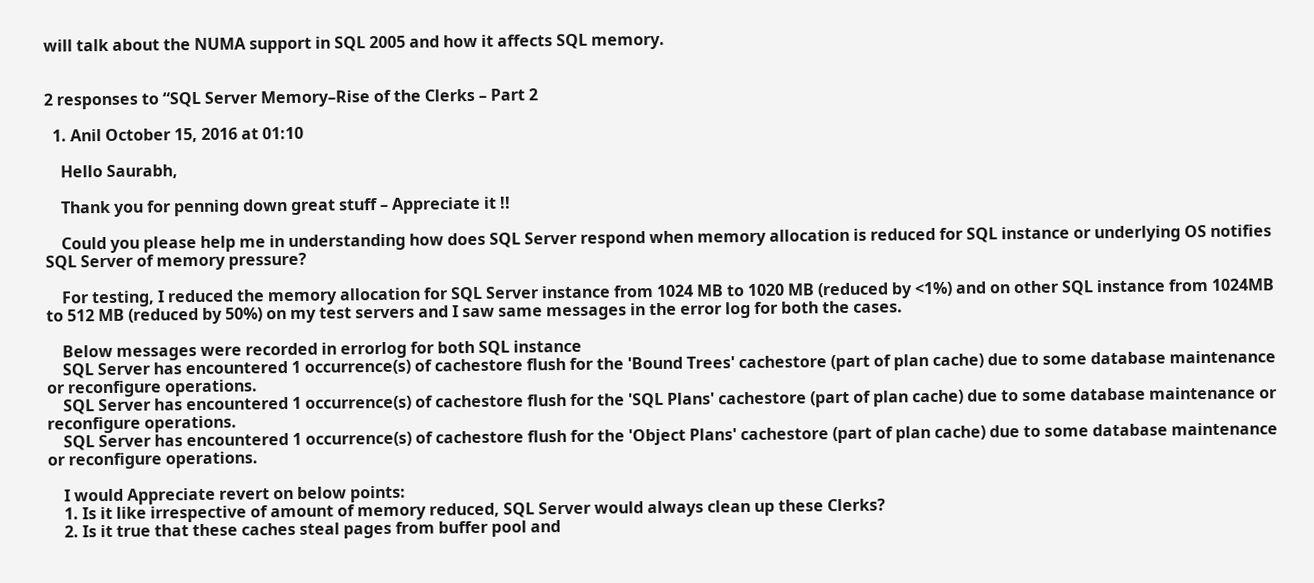will talk about the NUMA support in SQL 2005 and how it affects SQL memory.


2 responses to “SQL Server Memory–Rise of the Clerks – Part 2

  1. Anil October 15, 2016 at 01:10

    Hello Saurabh,

    Thank you for penning down great stuff – Appreciate it !!

    Could you please help me in understanding how does SQL Server respond when memory allocation is reduced for SQL instance or underlying OS notifies SQL Server of memory pressure?

    For testing, I reduced the memory allocation for SQL Server instance from 1024 MB to 1020 MB (reduced by <1%) and on other SQL instance from 1024MB to 512 MB (reduced by 50%) on my test servers and I saw same messages in the error log for both the cases.

    Below messages were recorded in errorlog for both SQL instance
    SQL Server has encountered 1 occurrence(s) of cachestore flush for the 'Bound Trees' cachestore (part of plan cache) due to some database maintenance or reconfigure operations.
    SQL Server has encountered 1 occurrence(s) of cachestore flush for the 'SQL Plans' cachestore (part of plan cache) due to some database maintenance or reconfigure operations.
    SQL Server has encountered 1 occurrence(s) of cachestore flush for the 'Object Plans' cachestore (part of plan cache) due to some database maintenance or reconfigure operations.

    I would Appreciate revert on below points:
    1. Is it like irrespective of amount of memory reduced, SQL Server would always clean up these Clerks?
    2. Is it true that these caches steal pages from buffer pool and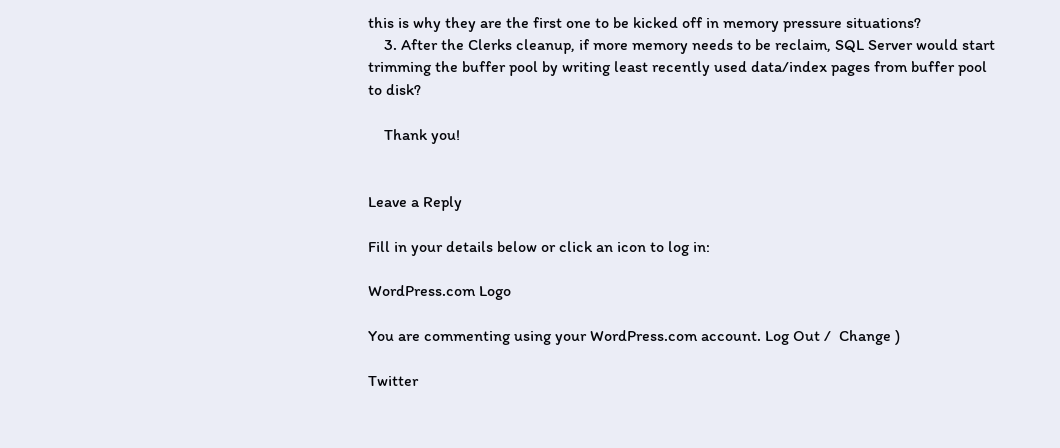this is why they are the first one to be kicked off in memory pressure situations?
    3. After the Clerks cleanup, if more memory needs to be reclaim, SQL Server would start trimming the buffer pool by writing least recently used data/index pages from buffer pool to disk?

    Thank you!


Leave a Reply

Fill in your details below or click an icon to log in:

WordPress.com Logo

You are commenting using your WordPress.com account. Log Out /  Change )

Twitter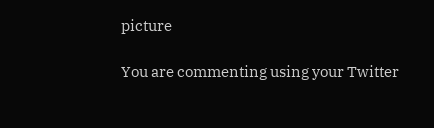picture

You are commenting using your Twitter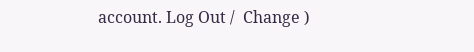account. Log Out /  Change )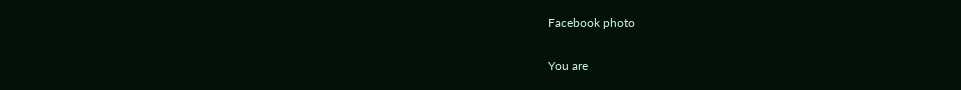Facebook photo

You are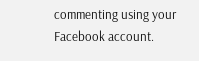commenting using your Facebook account.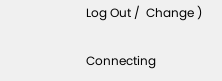Log Out /  Change )

Connecting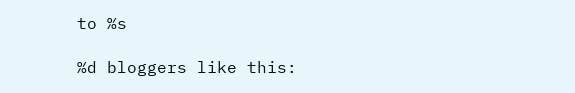to %s

%d bloggers like this: